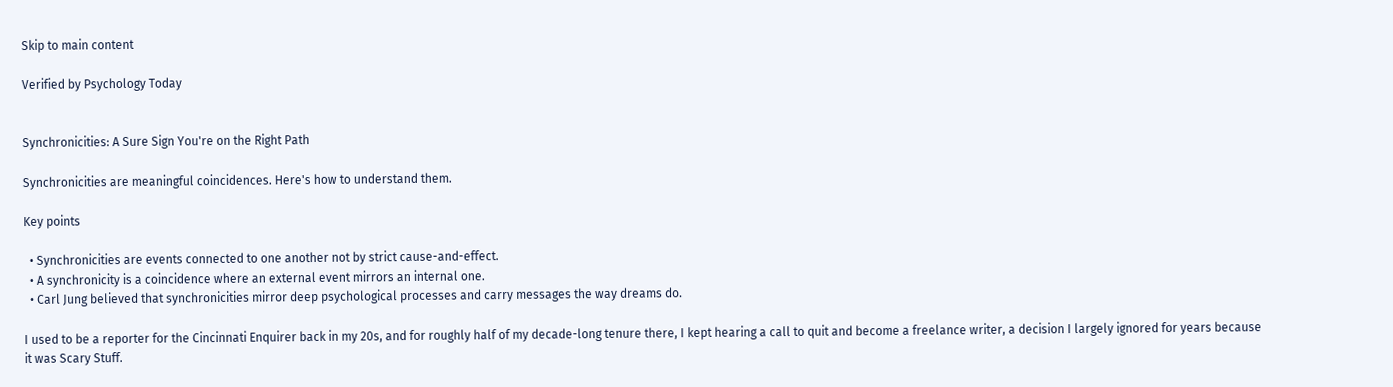Skip to main content

Verified by Psychology Today


Synchronicities: A Sure Sign You're on the Right Path

Synchronicities are meaningful coincidences. Here's how to understand them.

Key points

  • Synchronicities are events connected to one another not by strict cause-and-effect.
  • A synchronicity is a coincidence where an external event mirrors an internal one.
  • Carl Jung believed that synchronicities mirror deep psychological processes and carry messages the way dreams do.

I used to be a reporter for the Cincinnati Enquirer back in my 20s, and for roughly half of my decade-long tenure there, I kept hearing a call to quit and become a freelance writer, a decision I largely ignored for years because it was Scary Stuff.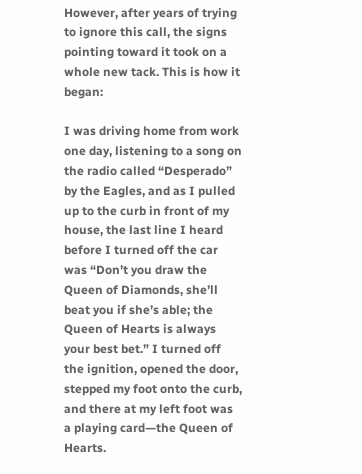However, after years of trying to ignore this call, the signs pointing toward it took on a whole new tack. This is how it began:

I was driving home from work one day, listening to a song on the radio called “Desperado” by the Eagles, and as I pulled up to the curb in front of my house, the last line I heard before I turned off the car was “Don’t you draw the Queen of Diamonds, she’ll beat you if she’s able; the Queen of Hearts is always your best bet.” I turned off the ignition, opened the door, stepped my foot onto the curb, and there at my left foot was a playing card—the Queen of Hearts.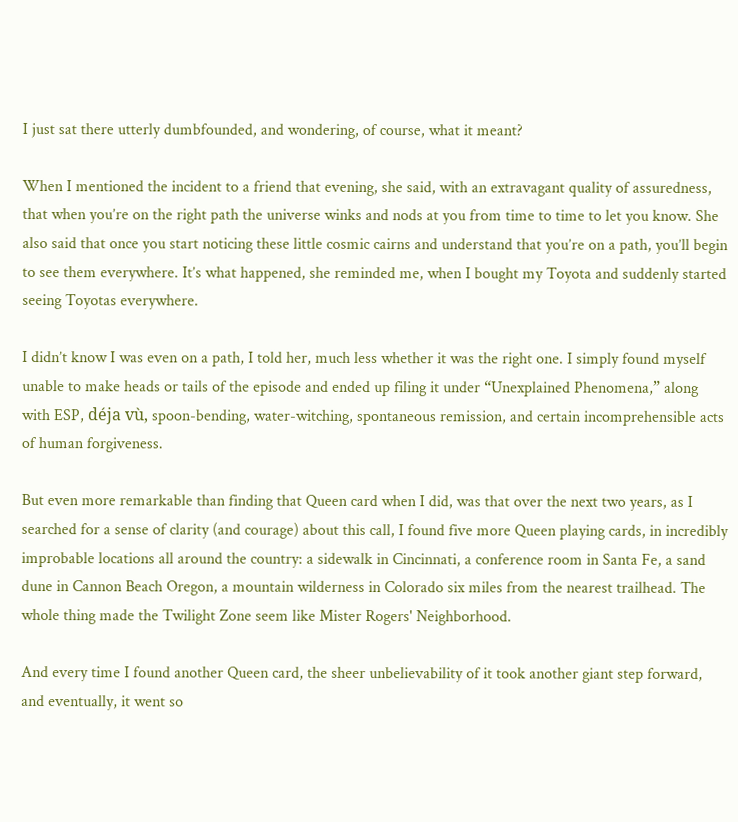I just sat there utterly dumbfounded, and wondering, of course, what it meant?

When I mentioned the incident to a friend that evening, she said, with an extravagant quality of assuredness, that when you’re on the right path the universe winks and nods at you from time to time to let you know. She also said that once you start noticing these little cosmic cairns and understand that you’re on a path, you’ll begin to see them everywhere. It’s what happened, she reminded me, when I bought my Toyota and suddenly started seeing Toyotas everywhere.

I didn’t know I was even on a path, I told her, much less whether it was the right one. I simply found myself unable to make heads or tails of the episode and ended up filing it under “Unexplained Phenomena,” along with ESP, déja vù, spoon-bending, water-witching, spontaneous remission, and certain incomprehensible acts of human forgiveness.

But even more remarkable than finding that Queen card when I did, was that over the next two years, as I searched for a sense of clarity (and courage) about this call, I found five more Queen playing cards, in incredibly improbable locations all around the country: a sidewalk in Cincinnati, a conference room in Santa Fe, a sand dune in Cannon Beach Oregon, a mountain wilderness in Colorado six miles from the nearest trailhead. The whole thing made the Twilight Zone seem like Mister Rogers' Neighborhood.

And every time I found another Queen card, the sheer unbelievability of it took another giant step forward, and eventually, it went so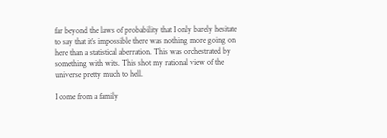far beyond the laws of probability that I only barely hesitate to say that it’s impossible there was nothing more going on here than a statistical aberration. This was orchestrated by something with wits. This shot my rational view of the universe pretty much to hell.

I come from a family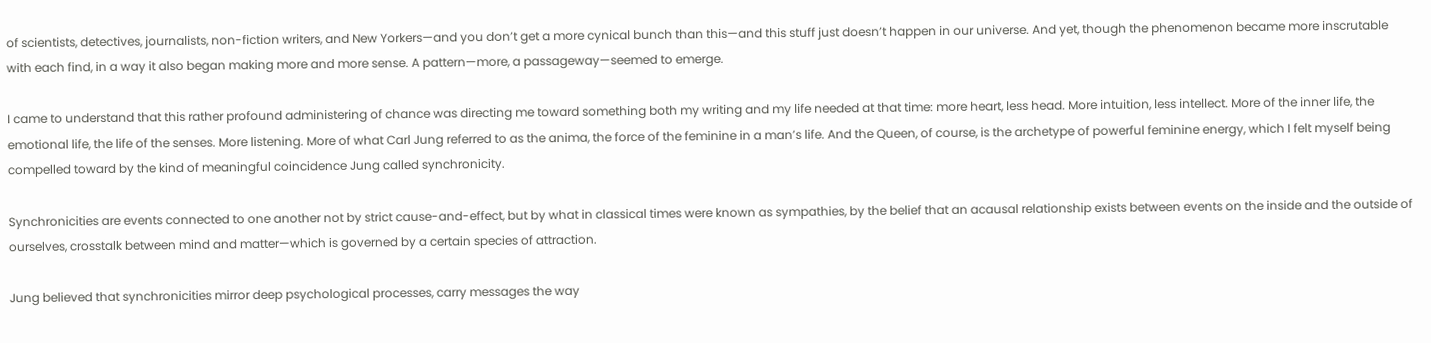of scientists, detectives, journalists, non-fiction writers, and New Yorkers—and you don’t get a more cynical bunch than this—and this stuff just doesn’t happen in our universe. And yet, though the phenomenon became more inscrutable with each find, in a way it also began making more and more sense. A pattern—more, a passageway—seemed to emerge.

I came to understand that this rather profound administering of chance was directing me toward something both my writing and my life needed at that time: more heart, less head. More intuition, less intellect. More of the inner life, the emotional life, the life of the senses. More listening. More of what Carl Jung referred to as the anima, the force of the feminine in a man’s life. And the Queen, of course, is the archetype of powerful feminine energy, which I felt myself being compelled toward by the kind of meaningful coincidence Jung called synchronicity.

Synchronicities are events connected to one another not by strict cause-and-effect, but by what in classical times were known as sympathies, by the belief that an acausal relationship exists between events on the inside and the outside of ourselves, crosstalk between mind and matter—which is governed by a certain species of attraction.

Jung believed that synchronicities mirror deep psychological processes, carry messages the way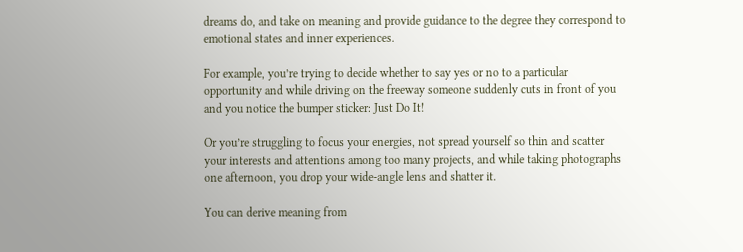dreams do, and take on meaning and provide guidance to the degree they correspond to emotional states and inner experiences.

For example, you’re trying to decide whether to say yes or no to a particular opportunity and while driving on the freeway someone suddenly cuts in front of you and you notice the bumper sticker: Just Do It!

Or you’re struggling to focus your energies, not spread yourself so thin and scatter your interests and attentions among too many projects, and while taking photographs one afternoon, you drop your wide-angle lens and shatter it.

You can derive meaning from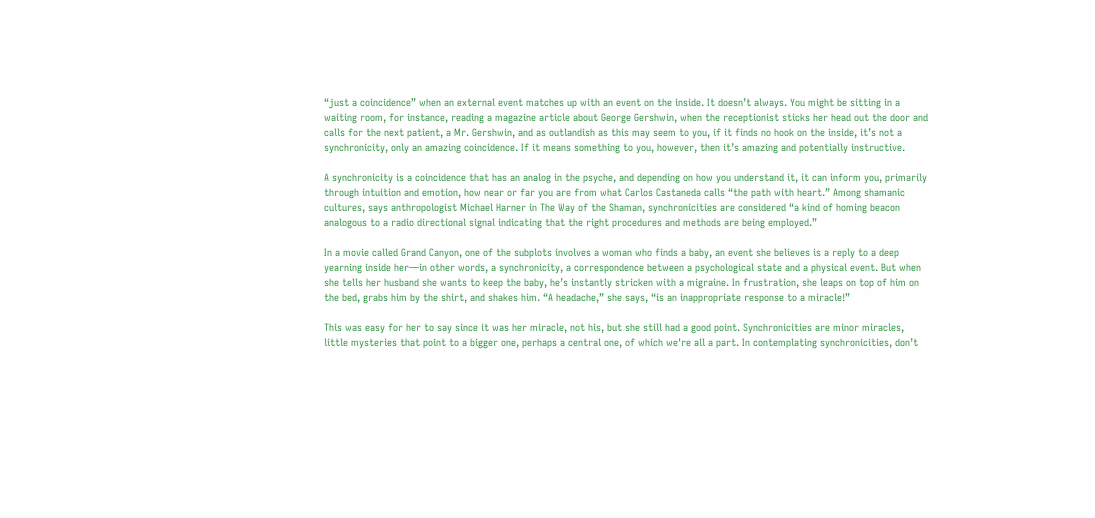“just a coincidence” when an external event matches up with an event on the inside. It doesn’t always. You might be sitting in a waiting room, for instance, reading a magazine article about George Gershwin, when the receptionist sticks her head out the door and calls for the next patient, a Mr. Gershwin, and as outlandish as this may seem to you, if it finds no hook on the inside, it’s not a synchronicity, only an amazing coincidence. If it means something to you, however, then it’s amazing and potentially instructive.

A synchronicity is a coincidence that has an analog in the psyche, and depending on how you understand it, it can inform you, primarily through intuition and emotion, how near or far you are from what Carlos Castaneda calls “the path with heart.” Among shamanic cultures, says anthropologist Michael Harner in The Way of the Shaman, synchronicities are considered “a kind of homing beacon analogous to a radio directional signal indicating that the right procedures and methods are being employed.”

In a movie called Grand Canyon, one of the subplots involves a woman who finds a baby, an event she believes is a reply to a deep yearning inside her—in other words, a synchronicity, a correspondence between a psychological state and a physical event. But when she tells her husband she wants to keep the baby, he’s instantly stricken with a migraine. In frustration, she leaps on top of him on the bed, grabs him by the shirt, and shakes him. “A headache,” she says, “is an inappropriate response to a miracle!”

This was easy for her to say since it was her miracle, not his, but she still had a good point. Synchronicities are minor miracles, little mysteries that point to a bigger one, perhaps a central one, of which we're all a part. In contemplating synchronicities, don’t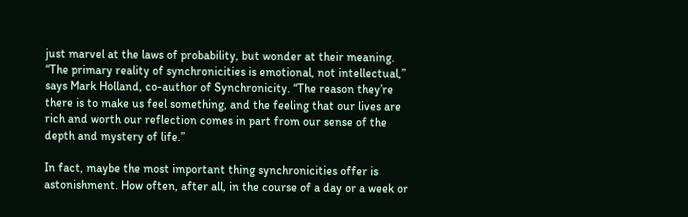just marvel at the laws of probability, but wonder at their meaning. “The primary reality of synchronicities is emotional, not intellectual,” says Mark Holland, co-author of Synchronicity. “The reason they’re there is to make us feel something, and the feeling that our lives are rich and worth our reflection comes in part from our sense of the depth and mystery of life.”

In fact, maybe the most important thing synchronicities offer is astonishment. How often, after all, in the course of a day or a week or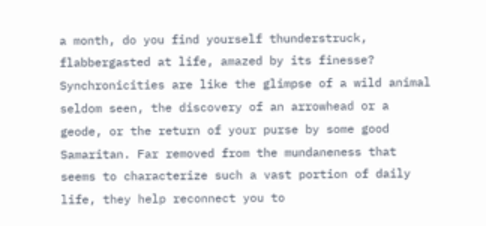a month, do you find yourself thunderstruck, flabbergasted at life, amazed by its finesse? Synchronicities are like the glimpse of a wild animal seldom seen, the discovery of an arrowhead or a geode, or the return of your purse by some good Samaritan. Far removed from the mundaneness that seems to characterize such a vast portion of daily life, they help reconnect you to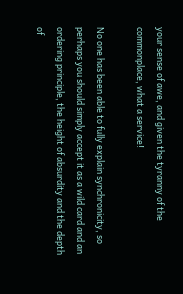your sense of awe, and given the tyranny of the commonplace, what a service!

No one has been able to fully explain synchronicity, so perhaps you should simply accept it as a wild card and an ordering principle, the height of absurdity and the depth of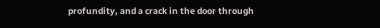profundity, and a crack in the door through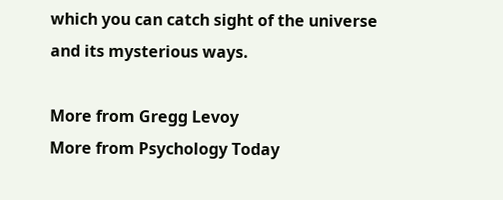which you can catch sight of the universe and its mysterious ways.

More from Gregg Levoy
More from Psychology Today